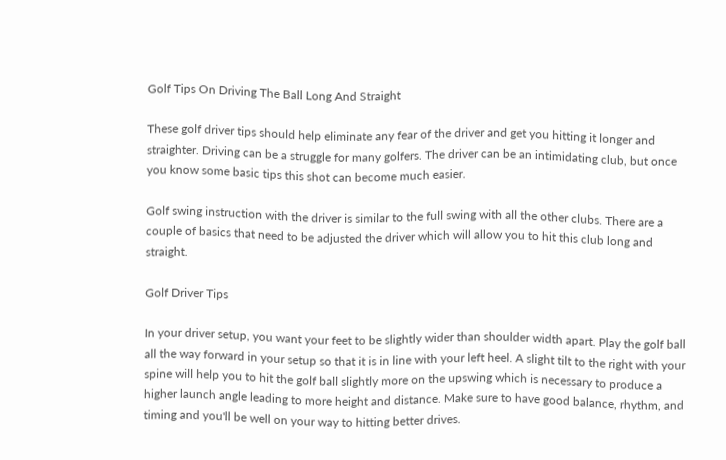Golf Tips On Driving The Ball Long And Straight

These golf driver tips should help eliminate any fear of the driver and get you hitting it longer and straighter. Driving can be a struggle for many golfers. The driver can be an intimidating club, but once you know some basic tips this shot can become much easier.

Golf swing instruction with the driver is similar to the full swing with all the other clubs. There are a couple of basics that need to be adjusted the driver which will allow you to hit this club long and straight.

Golf Driver Tips

In your driver setup, you want your feet to be slightly wider than shoulder width apart. Play the golf ball all the way forward in your setup so that it is in line with your left heel. A slight tilt to the right with your spine will help you to hit the golf ball slightly more on the upswing which is necessary to produce a higher launch angle leading to more height and distance. Make sure to have good balance, rhythm, and timing and you'll be well on your way to hitting better drives.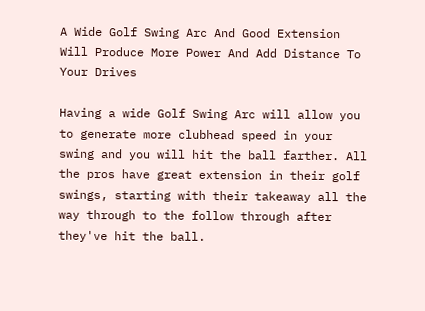A Wide Golf Swing Arc And Good Extension Will Produce More Power And Add Distance To Your Drives

Having a wide Golf Swing Arc will allow you to generate more clubhead speed in your swing and you will hit the ball farther. All the pros have great extension in their golf swings, starting with their takeaway all the way through to the follow through after they've hit the ball.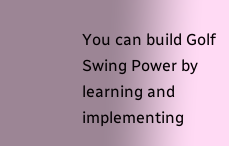You can build Golf Swing Power by learning and implementing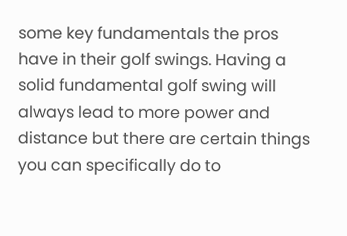some key fundamentals the pros have in their golf swings. Having a solid fundamental golf swing will always lead to more power and distance but there are certain things you can specifically do to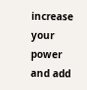increase your power and add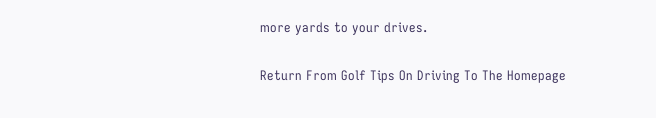more yards to your drives.

Return From Golf Tips On Driving To The Homepage